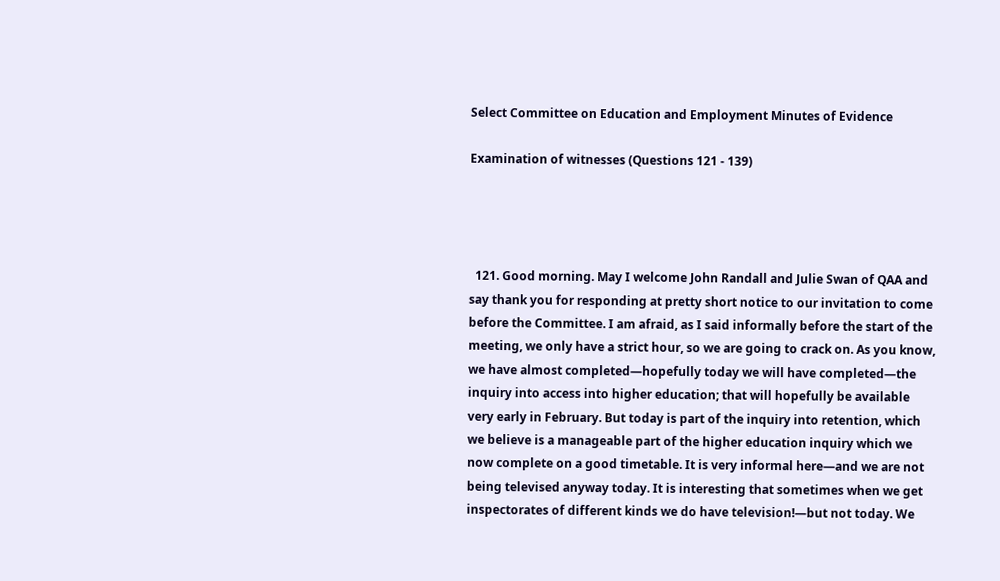Select Committee on Education and Employment Minutes of Evidence

Examination of witnesses (Questions 121 - 139)




  121. Good morning. May I welcome John Randall and Julie Swan of QAA and say thank you for responding at pretty short notice to our invitation to come before the Committee. I am afraid, as I said informally before the start of the meeting, we only have a strict hour, so we are going to crack on. As you know, we have almost completed—hopefully today we will have completed—the inquiry into access into higher education; that will hopefully be available very early in February. But today is part of the inquiry into retention, which we believe is a manageable part of the higher education inquiry which we now complete on a good timetable. It is very informal here—and we are not being televised anyway today. It is interesting that sometimes when we get inspectorates of different kinds we do have television!—but not today. We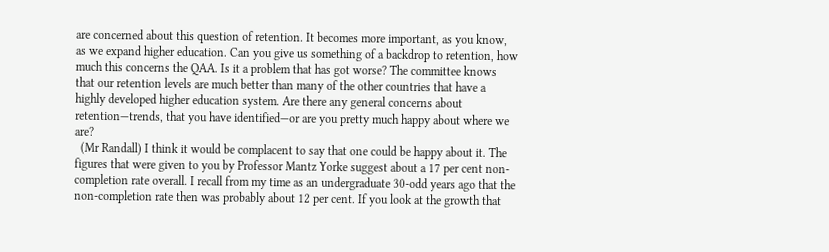are concerned about this question of retention. It becomes more important, as you know, as we expand higher education. Can you give us something of a backdrop to retention, how much this concerns the QAA. Is it a problem that has got worse? The committee knows that our retention levels are much better than many of the other countries that have a highly developed higher education system. Are there any general concerns about retention—trends, that you have identified—or are you pretty much happy about where we are?
  (Mr Randall) I think it would be complacent to say that one could be happy about it. The figures that were given to you by Professor Mantz Yorke suggest about a 17 per cent non-completion rate overall. I recall from my time as an undergraduate 30-odd years ago that the non-completion rate then was probably about 12 per cent. If you look at the growth that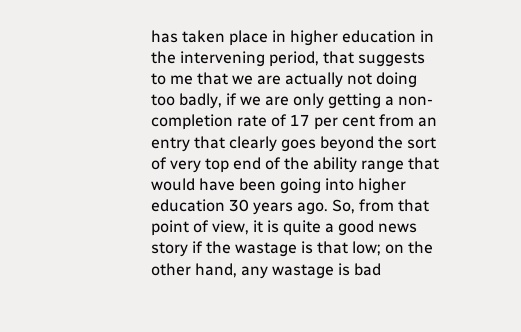has taken place in higher education in the intervening period, that suggests to me that we are actually not doing too badly, if we are only getting a non-completion rate of 17 per cent from an entry that clearly goes beyond the sort of very top end of the ability range that would have been going into higher education 30 years ago. So, from that point of view, it is quite a good news story if the wastage is that low; on the other hand, any wastage is bad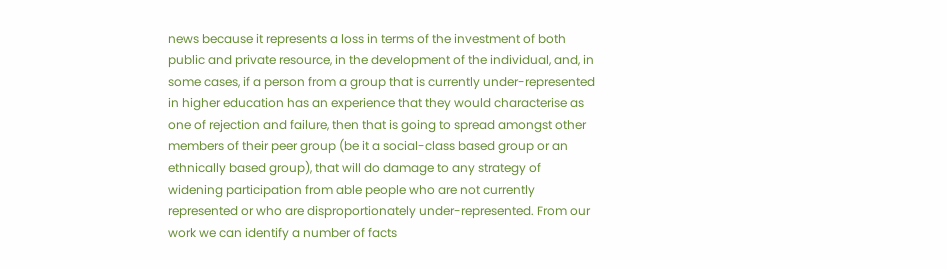news because it represents a loss in terms of the investment of both public and private resource, in the development of the individual, and, in some cases, if a person from a group that is currently under-represented in higher education has an experience that they would characterise as one of rejection and failure, then that is going to spread amongst other members of their peer group (be it a social-class based group or an ethnically based group), that will do damage to any strategy of widening participation from able people who are not currently represented or who are disproportionately under-represented. From our work we can identify a number of facts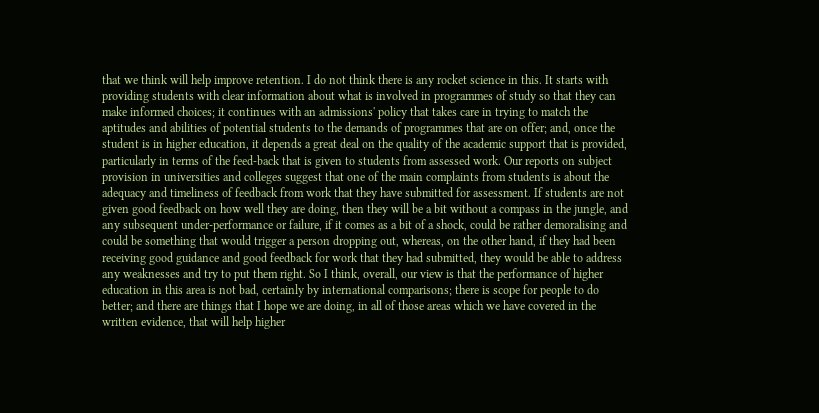that we think will help improve retention. I do not think there is any rocket science in this. It starts with providing students with clear information about what is involved in programmes of study so that they can make informed choices; it continues with an admissions' policy that takes care in trying to match the aptitudes and abilities of potential students to the demands of programmes that are on offer; and, once the student is in higher education, it depends a great deal on the quality of the academic support that is provided, particularly in terms of the feed-back that is given to students from assessed work. Our reports on subject provision in universities and colleges suggest that one of the main complaints from students is about the adequacy and timeliness of feedback from work that they have submitted for assessment. If students are not given good feedback on how well they are doing, then they will be a bit without a compass in the jungle, and any subsequent under-performance or failure, if it comes as a bit of a shock, could be rather demoralising and could be something that would trigger a person dropping out, whereas, on the other hand, if they had been receiving good guidance and good feedback for work that they had submitted, they would be able to address any weaknesses and try to put them right. So I think, overall, our view is that the performance of higher education in this area is not bad, certainly by international comparisons; there is scope for people to do better; and there are things that I hope we are doing, in all of those areas which we have covered in the written evidence, that will help higher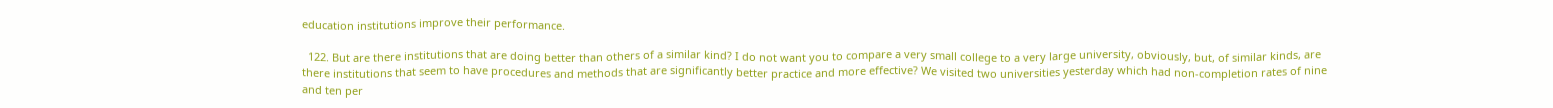education institutions improve their performance.

  122. But are there institutions that are doing better than others of a similar kind? I do not want you to compare a very small college to a very large university, obviously, but, of similar kinds, are there institutions that seem to have procedures and methods that are significantly better practice and more effective? We visited two universities yesterday which had non-completion rates of nine and ten per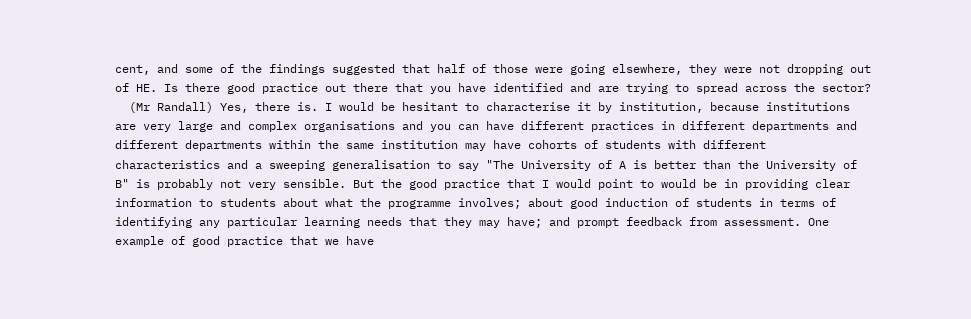cent, and some of the findings suggested that half of those were going elsewhere, they were not dropping out of HE. Is there good practice out there that you have identified and are trying to spread across the sector?
  (Mr Randall) Yes, there is. I would be hesitant to characterise it by institution, because institutions are very large and complex organisations and you can have different practices in different departments and different departments within the same institution may have cohorts of students with different characteristics and a sweeping generalisation to say "The University of A is better than the University of B" is probably not very sensible. But the good practice that I would point to would be in providing clear information to students about what the programme involves; about good induction of students in terms of identifying any particular learning needs that they may have; and prompt feedback from assessment. One example of good practice that we have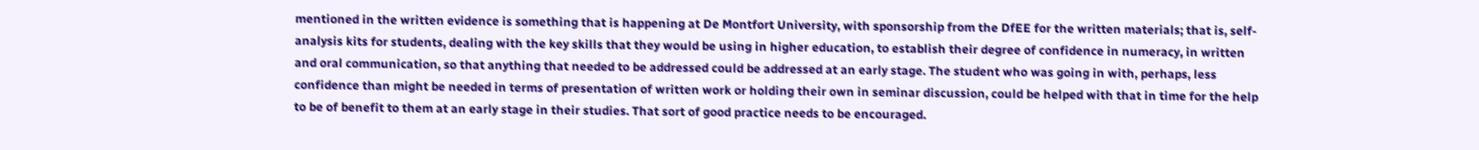mentioned in the written evidence is something that is happening at De Montfort University, with sponsorship from the DfEE for the written materials; that is, self-analysis kits for students, dealing with the key skills that they would be using in higher education, to establish their degree of confidence in numeracy, in written and oral communication, so that anything that needed to be addressed could be addressed at an early stage. The student who was going in with, perhaps, less confidence than might be needed in terms of presentation of written work or holding their own in seminar discussion, could be helped with that in time for the help to be of benefit to them at an early stage in their studies. That sort of good practice needs to be encouraged.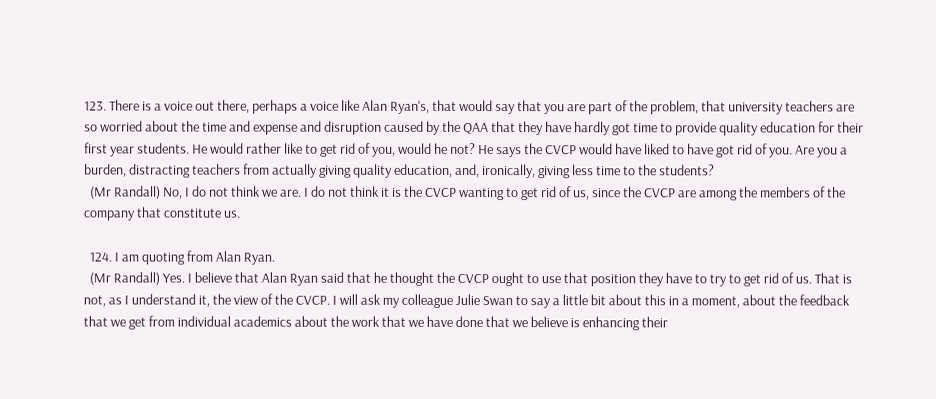123. There is a voice out there, perhaps a voice like Alan Ryan's, that would say that you are part of the problem, that university teachers are so worried about the time and expense and disruption caused by the QAA that they have hardly got time to provide quality education for their first year students. He would rather like to get rid of you, would he not? He says the CVCP would have liked to have got rid of you. Are you a burden, distracting teachers from actually giving quality education, and, ironically, giving less time to the students?
  (Mr Randall) No, I do not think we are. I do not think it is the CVCP wanting to get rid of us, since the CVCP are among the members of the company that constitute us.

  124. I am quoting from Alan Ryan.
  (Mr Randall) Yes. I believe that Alan Ryan said that he thought the CVCP ought to use that position they have to try to get rid of us. That is not, as I understand it, the view of the CVCP. I will ask my colleague Julie Swan to say a little bit about this in a moment, about the feedback that we get from individual academics about the work that we have done that we believe is enhancing their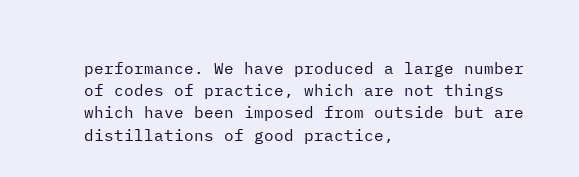performance. We have produced a large number of codes of practice, which are not things which have been imposed from outside but are distillations of good practice,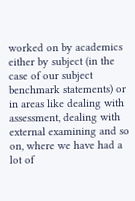worked on by academics either by subject (in the case of our subject benchmark statements) or in areas like dealing with assessment, dealing with external examining and so on, where we have had a lot of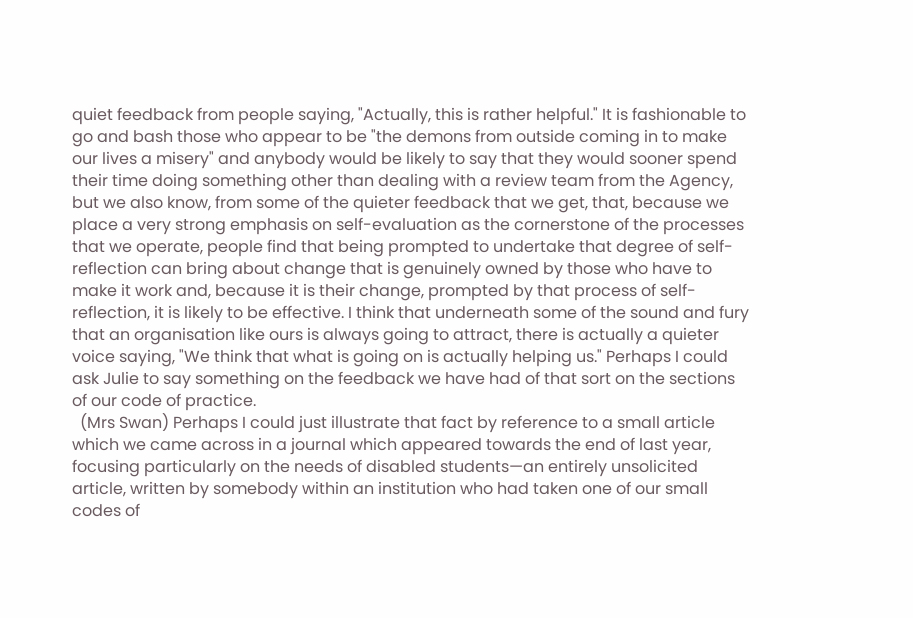quiet feedback from people saying, "Actually, this is rather helpful." It is fashionable to go and bash those who appear to be "the demons from outside coming in to make our lives a misery" and anybody would be likely to say that they would sooner spend their time doing something other than dealing with a review team from the Agency, but we also know, from some of the quieter feedback that we get, that, because we place a very strong emphasis on self-evaluation as the cornerstone of the processes that we operate, people find that being prompted to undertake that degree of self-reflection can bring about change that is genuinely owned by those who have to make it work and, because it is their change, prompted by that process of self-reflection, it is likely to be effective. I think that underneath some of the sound and fury that an organisation like ours is always going to attract, there is actually a quieter voice saying, "We think that what is going on is actually helping us." Perhaps I could ask Julie to say something on the feedback we have had of that sort on the sections of our code of practice.
  (Mrs Swan) Perhaps I could just illustrate that fact by reference to a small article which we came across in a journal which appeared towards the end of last year, focusing particularly on the needs of disabled students—an entirely unsolicited article, written by somebody within an institution who had taken one of our small codes of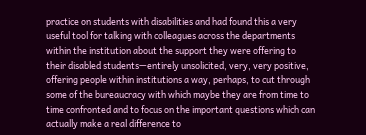practice on students with disabilities and had found this a very useful tool for talking with colleagues across the departments within the institution about the support they were offering to their disabled students—entirely unsolicited, very, very positive, offering people within institutions a way, perhaps, to cut through some of the bureaucracy with which maybe they are from time to time confronted and to focus on the important questions which can actually make a real difference to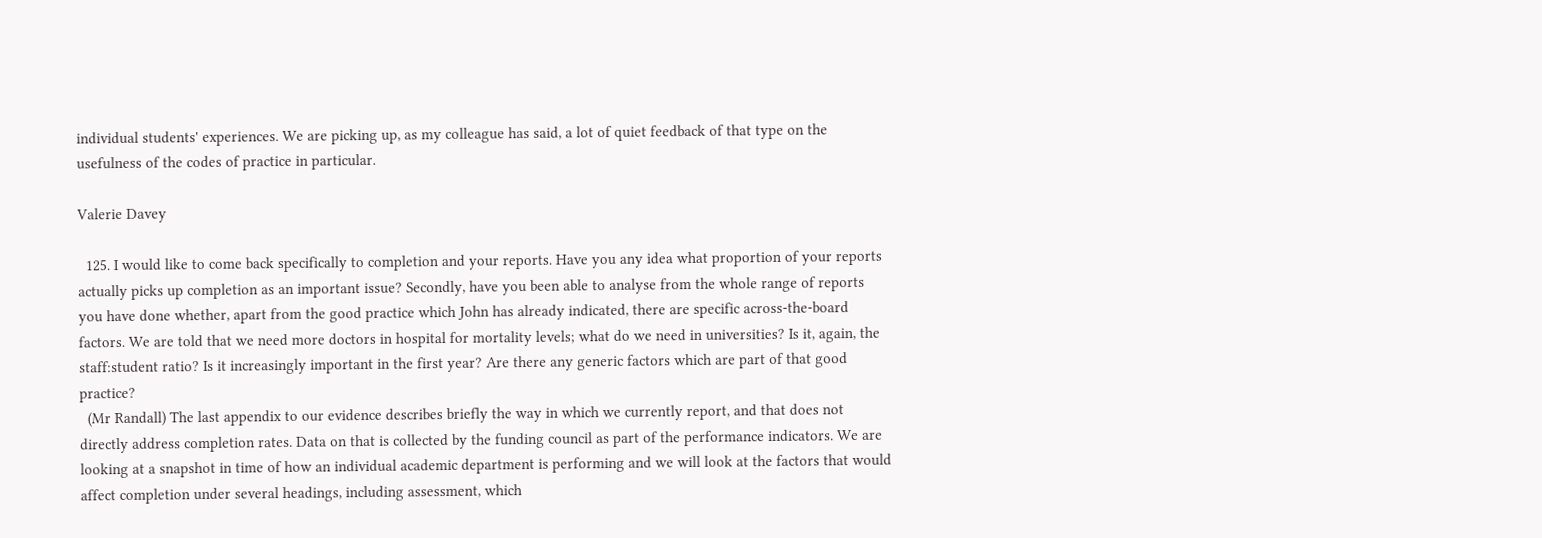individual students' experiences. We are picking up, as my colleague has said, a lot of quiet feedback of that type on the usefulness of the codes of practice in particular.

Valerie Davey

  125. I would like to come back specifically to completion and your reports. Have you any idea what proportion of your reports actually picks up completion as an important issue? Secondly, have you been able to analyse from the whole range of reports you have done whether, apart from the good practice which John has already indicated, there are specific across-the-board factors. We are told that we need more doctors in hospital for mortality levels; what do we need in universities? Is it, again, the staff:student ratio? Is it increasingly important in the first year? Are there any generic factors which are part of that good practice?
  (Mr Randall) The last appendix to our evidence describes briefly the way in which we currently report, and that does not directly address completion rates. Data on that is collected by the funding council as part of the performance indicators. We are looking at a snapshot in time of how an individual academic department is performing and we will look at the factors that would affect completion under several headings, including assessment, which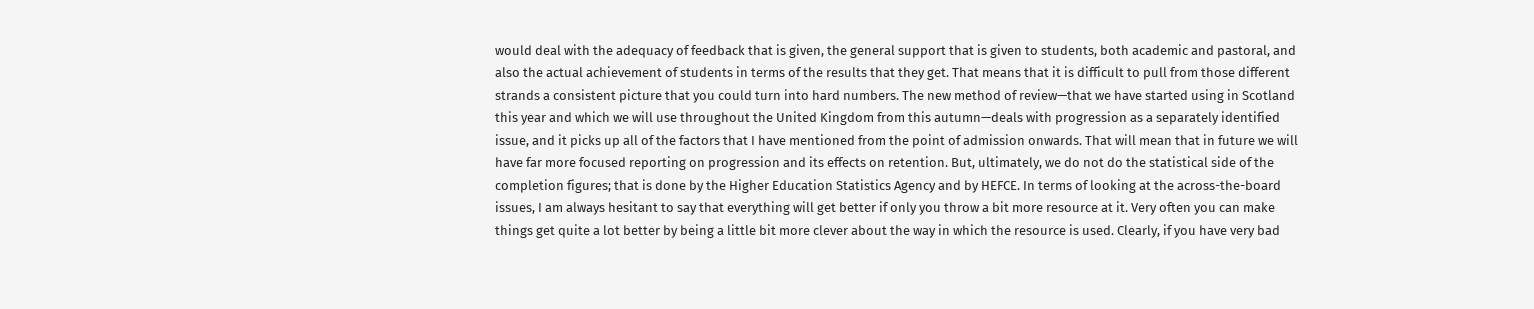would deal with the adequacy of feedback that is given, the general support that is given to students, both academic and pastoral, and also the actual achievement of students in terms of the results that they get. That means that it is difficult to pull from those different strands a consistent picture that you could turn into hard numbers. The new method of review—that we have started using in Scotland this year and which we will use throughout the United Kingdom from this autumn—deals with progression as a separately identified issue, and it picks up all of the factors that I have mentioned from the point of admission onwards. That will mean that in future we will have far more focused reporting on progression and its effects on retention. But, ultimately, we do not do the statistical side of the completion figures; that is done by the Higher Education Statistics Agency and by HEFCE. In terms of looking at the across-the-board issues, I am always hesitant to say that everything will get better if only you throw a bit more resource at it. Very often you can make things get quite a lot better by being a little bit more clever about the way in which the resource is used. Clearly, if you have very bad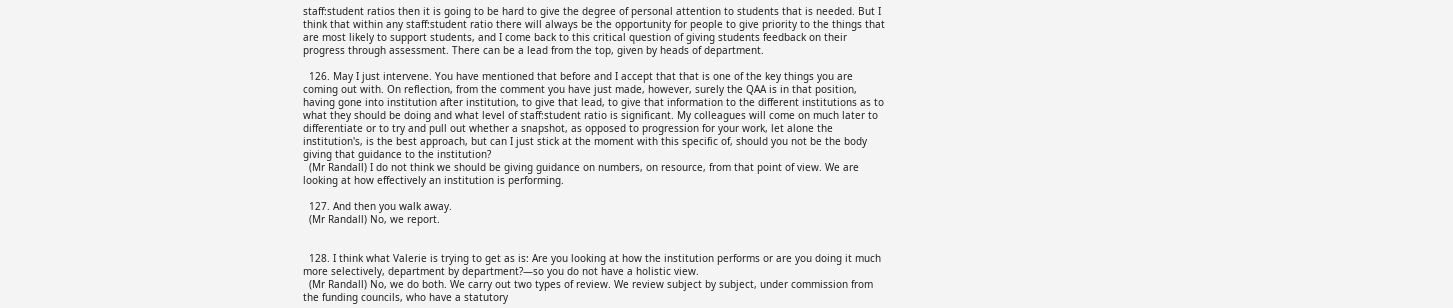staff:student ratios then it is going to be hard to give the degree of personal attention to students that is needed. But I think that within any staff:student ratio there will always be the opportunity for people to give priority to the things that are most likely to support students, and I come back to this critical question of giving students feedback on their progress through assessment. There can be a lead from the top, given by heads of department.

  126. May I just intervene. You have mentioned that before and I accept that that is one of the key things you are coming out with. On reflection, from the comment you have just made, however, surely the QAA is in that position, having gone into institution after institution, to give that lead, to give that information to the different institutions as to what they should be doing and what level of staff:student ratio is significant. My colleagues will come on much later to differentiate or to try and pull out whether a snapshot, as opposed to progression for your work, let alone the institution's, is the best approach, but can I just stick at the moment with this specific of, should you not be the body giving that guidance to the institution?
  (Mr Randall) I do not think we should be giving guidance on numbers, on resource, from that point of view. We are looking at how effectively an institution is performing.

  127. And then you walk away.
  (Mr Randall) No, we report.


  128. I think what Valerie is trying to get as is: Are you looking at how the institution performs or are you doing it much more selectively, department by department?—so you do not have a holistic view.
  (Mr Randall) No, we do both. We carry out two types of review. We review subject by subject, under commission from the funding councils, who have a statutory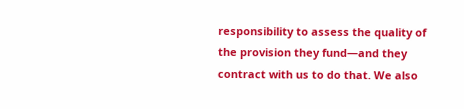responsibility to assess the quality of the provision they fund—and they contract with us to do that. We also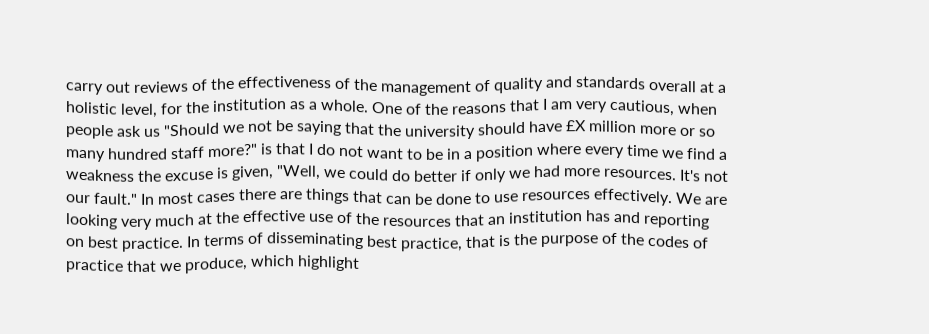carry out reviews of the effectiveness of the management of quality and standards overall at a holistic level, for the institution as a whole. One of the reasons that I am very cautious, when people ask us "Should we not be saying that the university should have £X million more or so many hundred staff more?" is that I do not want to be in a position where every time we find a weakness the excuse is given, "Well, we could do better if only we had more resources. It's not our fault." In most cases there are things that can be done to use resources effectively. We are looking very much at the effective use of the resources that an institution has and reporting on best practice. In terms of disseminating best practice, that is the purpose of the codes of practice that we produce, which highlight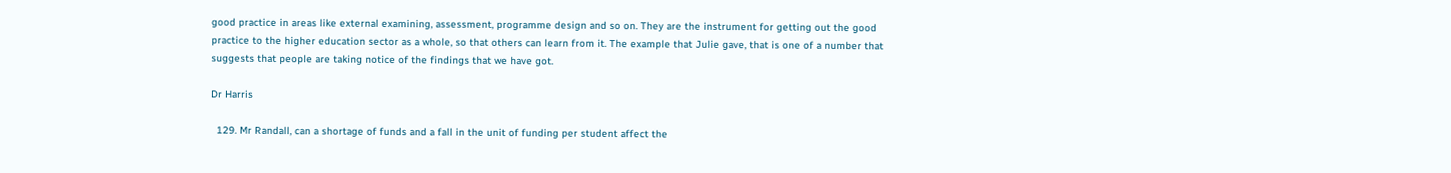good practice in areas like external examining, assessment, programme design and so on. They are the instrument for getting out the good practice to the higher education sector as a whole, so that others can learn from it. The example that Julie gave, that is one of a number that suggests that people are taking notice of the findings that we have got.

Dr Harris

  129. Mr Randall, can a shortage of funds and a fall in the unit of funding per student affect the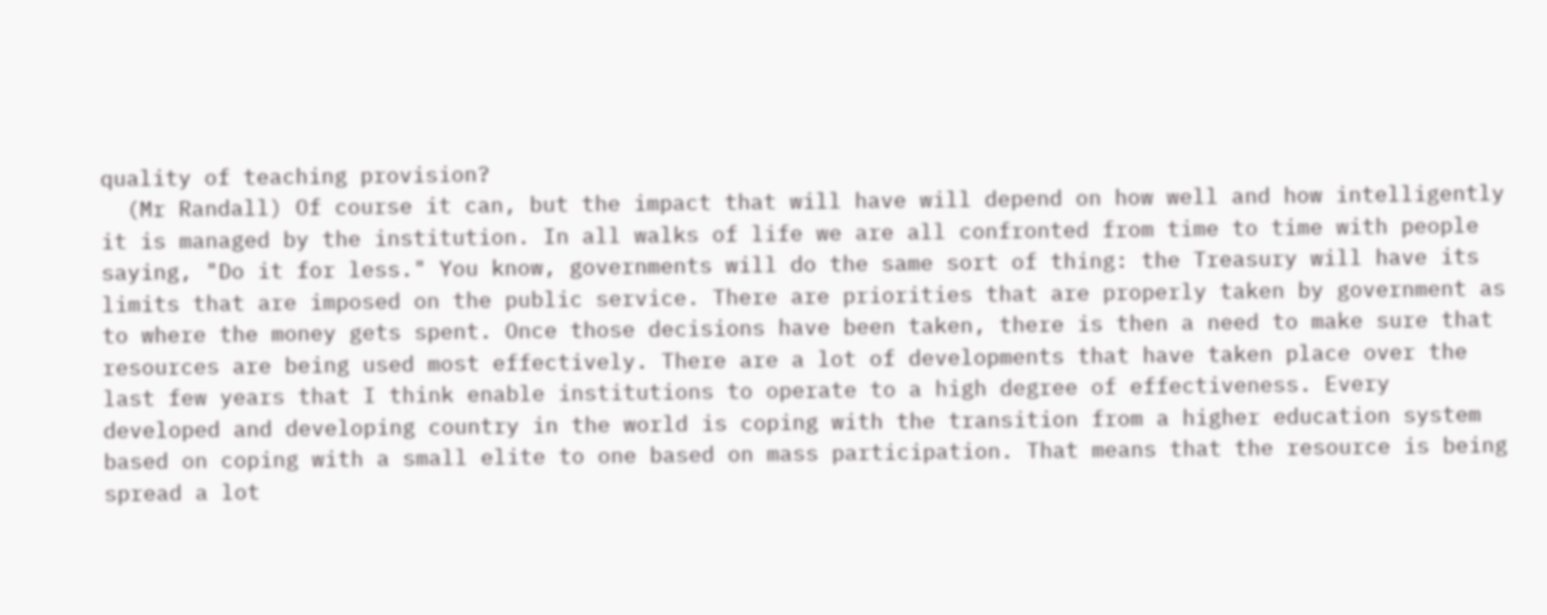quality of teaching provision?
  (Mr Randall) Of course it can, but the impact that will have will depend on how well and how intelligently it is managed by the institution. In all walks of life we are all confronted from time to time with people saying, "Do it for less." You know, governments will do the same sort of thing: the Treasury will have its limits that are imposed on the public service. There are priorities that are properly taken by government as to where the money gets spent. Once those decisions have been taken, there is then a need to make sure that resources are being used most effectively. There are a lot of developments that have taken place over the last few years that I think enable institutions to operate to a high degree of effectiveness. Every developed and developing country in the world is coping with the transition from a higher education system based on coping with a small elite to one based on mass participation. That means that the resource is being spread a lot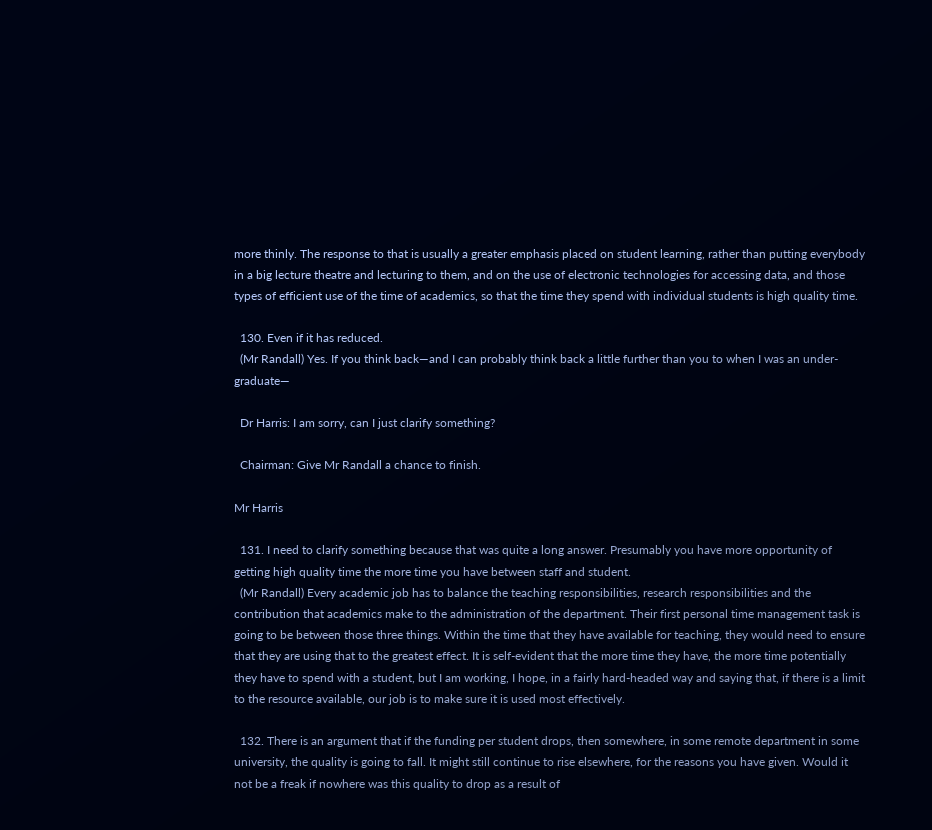more thinly. The response to that is usually a greater emphasis placed on student learning, rather than putting everybody in a big lecture theatre and lecturing to them, and on the use of electronic technologies for accessing data, and those types of efficient use of the time of academics, so that the time they spend with individual students is high quality time.

  130. Even if it has reduced.
  (Mr Randall) Yes. If you think back—and I can probably think back a little further than you to when I was an under-graduate—

  Dr Harris: I am sorry, can I just clarify something?

  Chairman: Give Mr Randall a chance to finish.

Mr Harris

  131. I need to clarify something because that was quite a long answer. Presumably you have more opportunity of getting high quality time the more time you have between staff and student.
  (Mr Randall) Every academic job has to balance the teaching responsibilities, research responsibilities and the contribution that academics make to the administration of the department. Their first personal time management task is going to be between those three things. Within the time that they have available for teaching, they would need to ensure that they are using that to the greatest effect. It is self-evident that the more time they have, the more time potentially they have to spend with a student, but I am working, I hope, in a fairly hard-headed way and saying that, if there is a limit to the resource available, our job is to make sure it is used most effectively.

  132. There is an argument that if the funding per student drops, then somewhere, in some remote department in some university, the quality is going to fall. It might still continue to rise elsewhere, for the reasons you have given. Would it not be a freak if nowhere was this quality to drop as a result of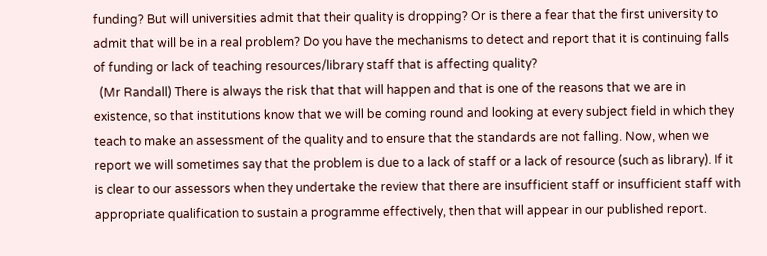funding? But will universities admit that their quality is dropping? Or is there a fear that the first university to admit that will be in a real problem? Do you have the mechanisms to detect and report that it is continuing falls of funding or lack of teaching resources/library staff that is affecting quality?
  (Mr Randall) There is always the risk that that will happen and that is one of the reasons that we are in existence, so that institutions know that we will be coming round and looking at every subject field in which they teach to make an assessment of the quality and to ensure that the standards are not falling. Now, when we report we will sometimes say that the problem is due to a lack of staff or a lack of resource (such as library). If it is clear to our assessors when they undertake the review that there are insufficient staff or insufficient staff with appropriate qualification to sustain a programme effectively, then that will appear in our published report.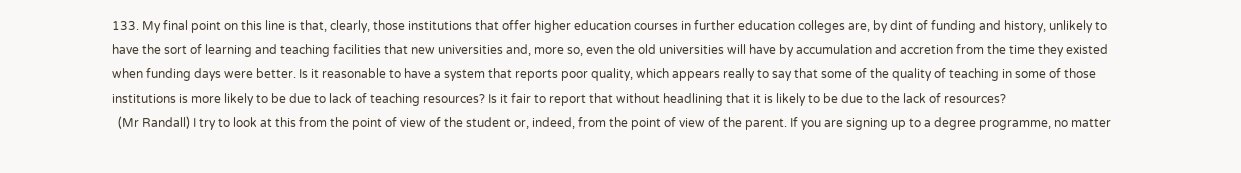133. My final point on this line is that, clearly, those institutions that offer higher education courses in further education colleges are, by dint of funding and history, unlikely to have the sort of learning and teaching facilities that new universities and, more so, even the old universities will have by accumulation and accretion from the time they existed when funding days were better. Is it reasonable to have a system that reports poor quality, which appears really to say that some of the quality of teaching in some of those institutions is more likely to be due to lack of teaching resources? Is it fair to report that without headlining that it is likely to be due to the lack of resources?
  (Mr Randall) I try to look at this from the point of view of the student or, indeed, from the point of view of the parent. If you are signing up to a degree programme, no matter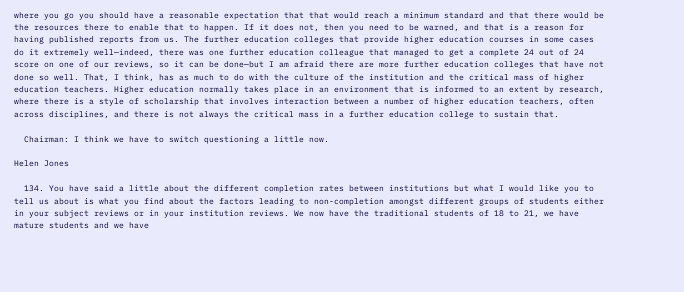where you go you should have a reasonable expectation that that would reach a minimum standard and that there would be the resources there to enable that to happen. If it does not, then you need to be warned, and that is a reason for having published reports from us. The further education colleges that provide higher education courses in some cases do it extremely well—indeed, there was one further education colleague that managed to get a complete 24 out of 24 score on one of our reviews, so it can be done—but I am afraid there are more further education colleges that have not done so well. That, I think, has as much to do with the culture of the institution and the critical mass of higher education teachers. Higher education normally takes place in an environment that is informed to an extent by research, where there is a style of scholarship that involves interaction between a number of higher education teachers, often across disciplines, and there is not always the critical mass in a further education college to sustain that.

  Chairman: I think we have to switch questioning a little now.

Helen Jones

  134. You have said a little about the different completion rates between institutions but what I would like you to tell us about is what you find about the factors leading to non-completion amongst different groups of students either in your subject reviews or in your institution reviews. We now have the traditional students of 18 to 21, we have mature students and we have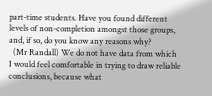part-time students. Have you found different levels of non-completion amongst those groups, and, if so, do you know any reasons why?
  (Mr Randall) We do not have data from which I would feel comfortable in trying to draw reliable conclusions, because what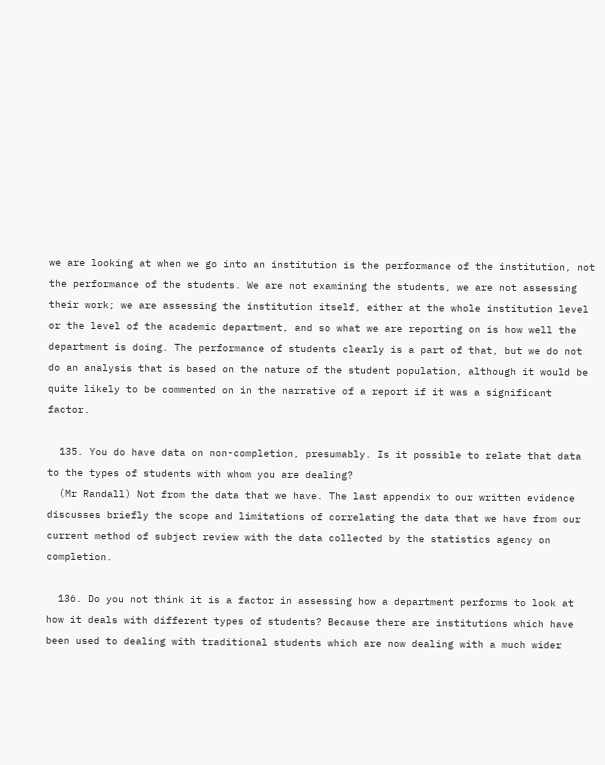we are looking at when we go into an institution is the performance of the institution, not the performance of the students. We are not examining the students, we are not assessing their work; we are assessing the institution itself, either at the whole institution level or the level of the academic department, and so what we are reporting on is how well the department is doing. The performance of students clearly is a part of that, but we do not do an analysis that is based on the nature of the student population, although it would be quite likely to be commented on in the narrative of a report if it was a significant factor.

  135. You do have data on non-completion, presumably. Is it possible to relate that data to the types of students with whom you are dealing?
  (Mr Randall) Not from the data that we have. The last appendix to our written evidence discusses briefly the scope and limitations of correlating the data that we have from our current method of subject review with the data collected by the statistics agency on completion.

  136. Do you not think it is a factor in assessing how a department performs to look at how it deals with different types of students? Because there are institutions which have been used to dealing with traditional students which are now dealing with a much wider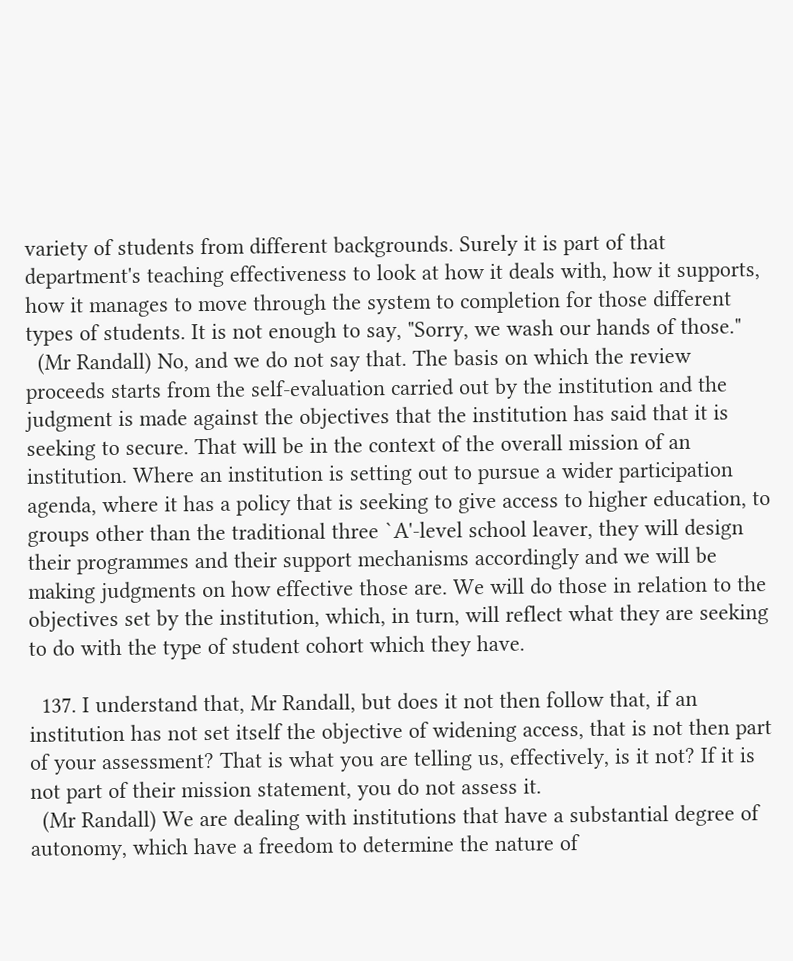variety of students from different backgrounds. Surely it is part of that department's teaching effectiveness to look at how it deals with, how it supports, how it manages to move through the system to completion for those different types of students. It is not enough to say, "Sorry, we wash our hands of those."
  (Mr Randall) No, and we do not say that. The basis on which the review proceeds starts from the self-evaluation carried out by the institution and the judgment is made against the objectives that the institution has said that it is seeking to secure. That will be in the context of the overall mission of an institution. Where an institution is setting out to pursue a wider participation agenda, where it has a policy that is seeking to give access to higher education, to groups other than the traditional three `A'-level school leaver, they will design their programmes and their support mechanisms accordingly and we will be making judgments on how effective those are. We will do those in relation to the objectives set by the institution, which, in turn, will reflect what they are seeking to do with the type of student cohort which they have.

  137. I understand that, Mr Randall, but does it not then follow that, if an institution has not set itself the objective of widening access, that is not then part of your assessment? That is what you are telling us, effectively, is it not? If it is not part of their mission statement, you do not assess it.
  (Mr Randall) We are dealing with institutions that have a substantial degree of autonomy, which have a freedom to determine the nature of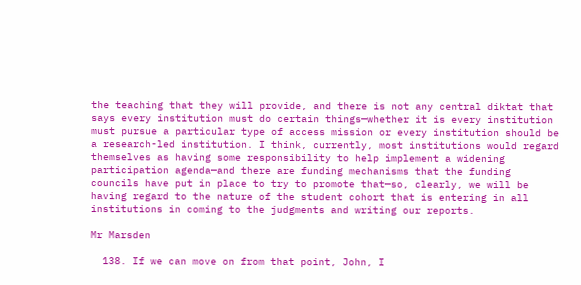the teaching that they will provide, and there is not any central diktat that says every institution must do certain things—whether it is every institution must pursue a particular type of access mission or every institution should be a research-led institution. I think, currently, most institutions would regard themselves as having some responsibility to help implement a widening participation agenda—and there are funding mechanisms that the funding councils have put in place to try to promote that—so, clearly, we will be having regard to the nature of the student cohort that is entering in all institutions in coming to the judgments and writing our reports.

Mr Marsden

  138. If we can move on from that point, John, I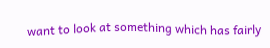want to look at something which has fairly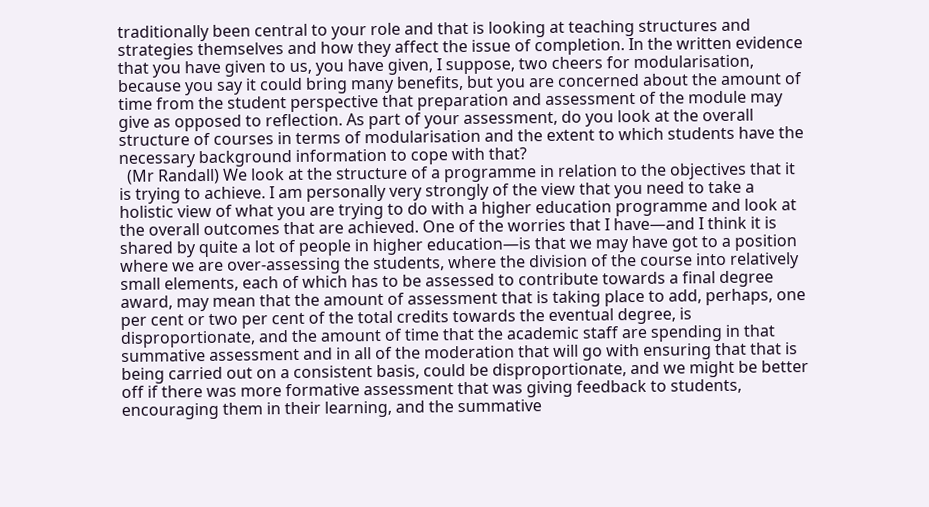traditionally been central to your role and that is looking at teaching structures and strategies themselves and how they affect the issue of completion. In the written evidence that you have given to us, you have given, I suppose, two cheers for modularisation, because you say it could bring many benefits, but you are concerned about the amount of time from the student perspective that preparation and assessment of the module may give as opposed to reflection. As part of your assessment, do you look at the overall structure of courses in terms of modularisation and the extent to which students have the necessary background information to cope with that?
  (Mr Randall) We look at the structure of a programme in relation to the objectives that it is trying to achieve. I am personally very strongly of the view that you need to take a holistic view of what you are trying to do with a higher education programme and look at the overall outcomes that are achieved. One of the worries that I have—and I think it is shared by quite a lot of people in higher education—is that we may have got to a position where we are over-assessing the students, where the division of the course into relatively small elements, each of which has to be assessed to contribute towards a final degree award, may mean that the amount of assessment that is taking place to add, perhaps, one per cent or two per cent of the total credits towards the eventual degree, is disproportionate, and the amount of time that the academic staff are spending in that summative assessment and in all of the moderation that will go with ensuring that that is being carried out on a consistent basis, could be disproportionate, and we might be better off if there was more formative assessment that was giving feedback to students, encouraging them in their learning, and the summative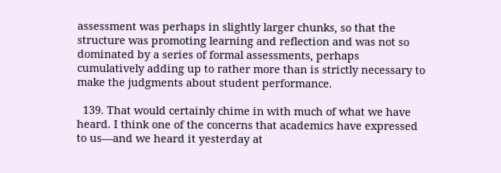assessment was perhaps in slightly larger chunks, so that the structure was promoting learning and reflection and was not so dominated by a series of formal assessments, perhaps cumulatively adding up to rather more than is strictly necessary to make the judgments about student performance.

  139. That would certainly chime in with much of what we have heard. I think one of the concerns that academics have expressed to us—and we heard it yesterday at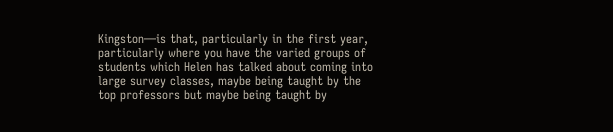Kingston—is that, particularly in the first year, particularly where you have the varied groups of students which Helen has talked about coming into large survey classes, maybe being taught by the top professors but maybe being taught by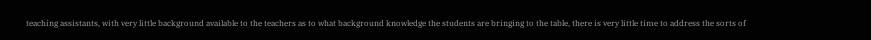teaching assistants, with very little background available to the teachers as to what background knowledge the students are bringing to the table, there is very little time to address the sorts of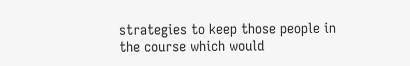strategies to keep those people in the course which would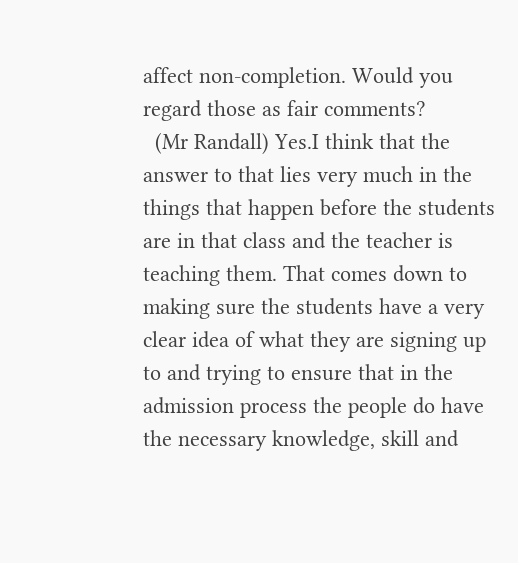affect non-completion. Would you regard those as fair comments?
  (Mr Randall) Yes.I think that the answer to that lies very much in the things that happen before the students are in that class and the teacher is teaching them. That comes down to making sure the students have a very clear idea of what they are signing up to and trying to ensure that in the admission process the people do have the necessary knowledge, skill and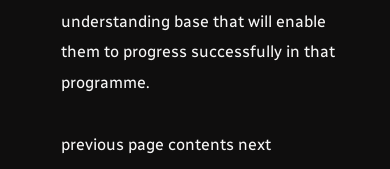understanding base that will enable them to progress successfully in that programme.

previous page contents next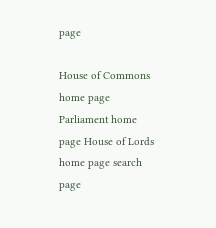page

House of Commons home page Parliament home page House of Lords home page search page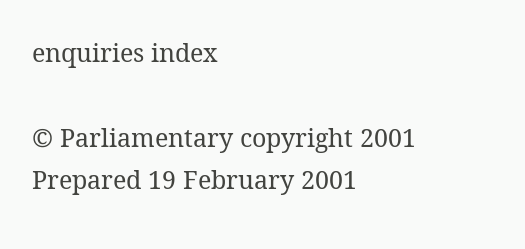enquiries index

© Parliamentary copyright 2001
Prepared 19 February 2001